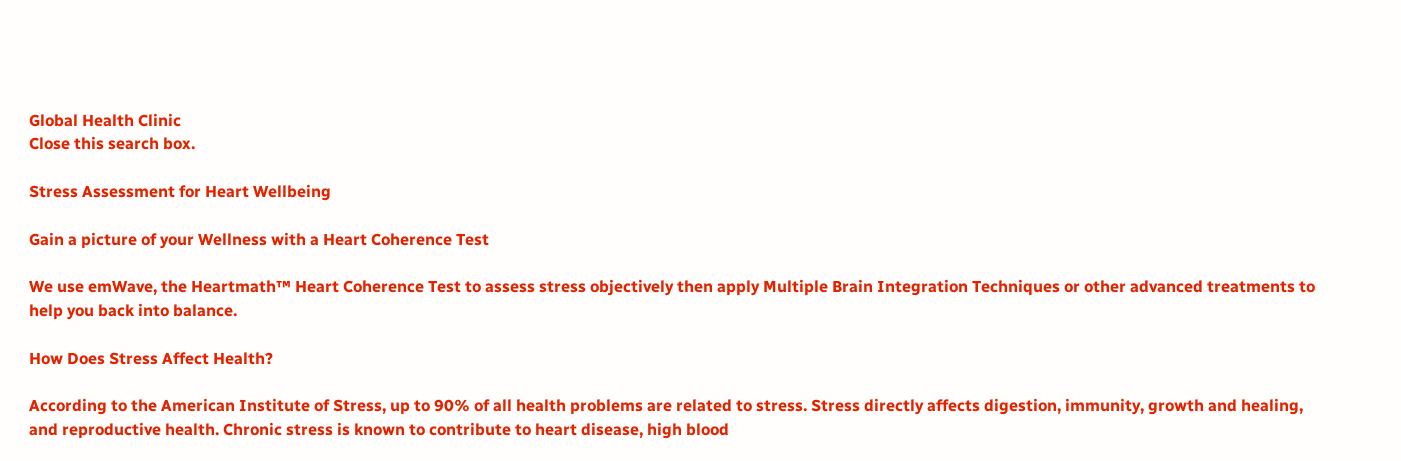Global Health Clinic
Close this search box.

Stress Assessment for Heart Wellbeing

Gain a picture of your Wellness with a Heart Coherence Test

We use emWave, the Heartmath™ Heart Coherence Test to assess stress objectively then apply Multiple Brain Integration Techniques or other advanced treatments to help you back into balance.

How Does Stress Affect Health?

According to the American Institute of Stress, up to 90% of all health problems are related to stress. Stress directly affects digestion, immunity, growth and healing, and reproductive health. Chronic stress is known to contribute to heart disease, high blood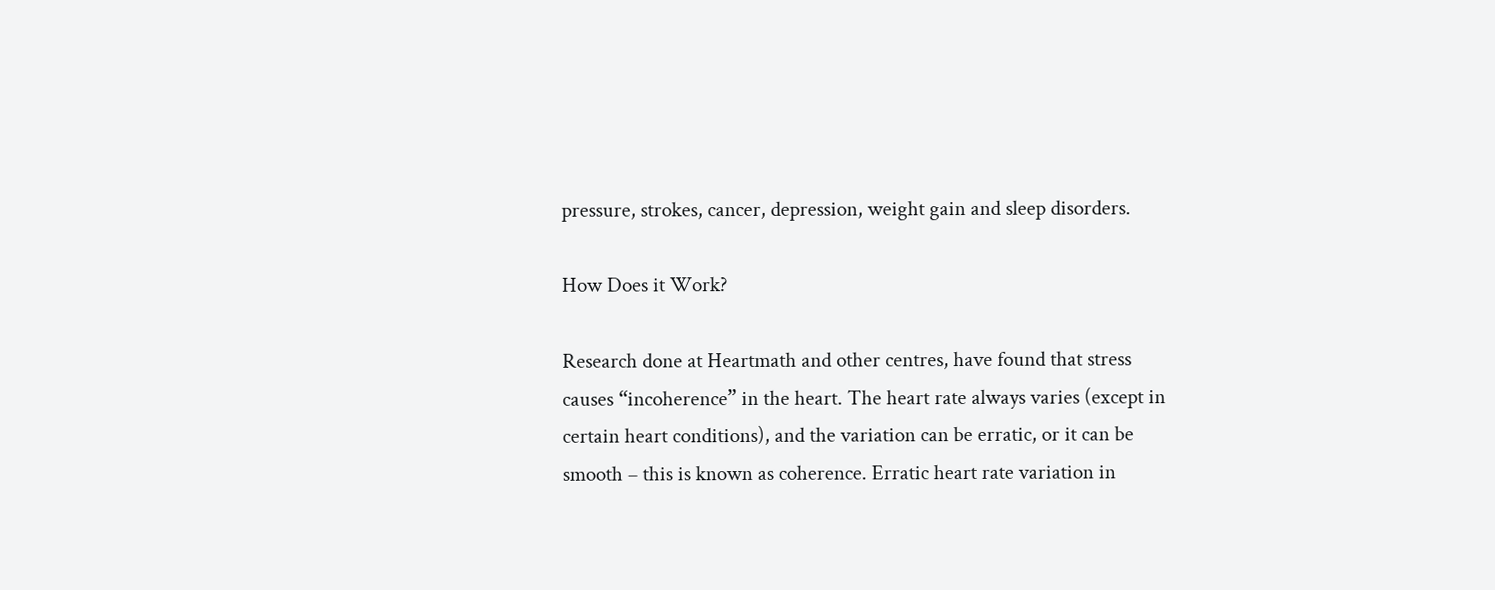pressure, strokes, cancer, depression, weight gain and sleep disorders.

How Does it Work?

Research done at Heartmath and other centres, have found that stress causes “incoherence” in the heart. The heart rate always varies (except in certain heart conditions), and the variation can be erratic, or it can be smooth – this is known as coherence. Erratic heart rate variation in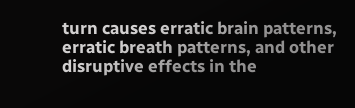turn causes erratic brain patterns, erratic breath patterns, and other disruptive effects in the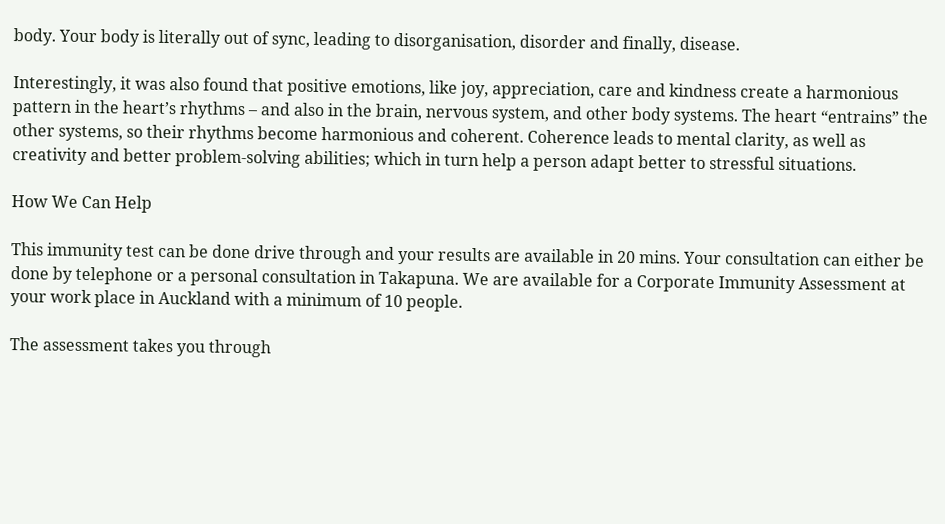body. Your body is literally out of sync, leading to disorganisation, disorder and finally, disease.

Interestingly, it was also found that positive emotions, like joy, appreciation, care and kindness create a harmonious pattern in the heart’s rhythms – and also in the brain, nervous system, and other body systems. The heart “entrains” the other systems, so their rhythms become harmonious and coherent. Coherence leads to mental clarity, as well as creativity and better problem-solving abilities; which in turn help a person adapt better to stressful situations.

How We Can Help

This immunity test can be done drive through and your results are available in 20 mins. Your consultation can either be done by telephone or a personal consultation in Takapuna. We are available for a Corporate Immunity Assessment at your work place in Auckland with a minimum of 10 people.

The assessment takes you through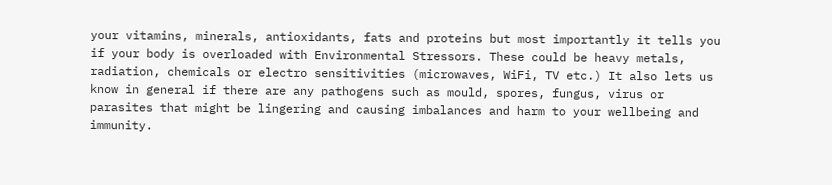your vitamins, minerals, antioxidants, fats and proteins but most importantly it tells you if your body is overloaded with Environmental Stressors. These could be heavy metals, radiation, chemicals or electro sensitivities (microwaves, WiFi, TV etc.) It also lets us know in general if there are any pathogens such as mould, spores, fungus, virus or parasites that might be lingering and causing imbalances and harm to your wellbeing and immunity.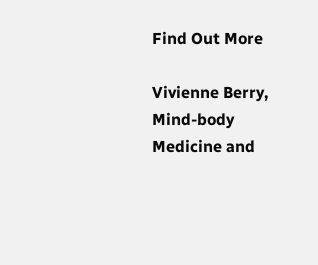Find Out More

Vivienne Berry, Mind-body Medicine and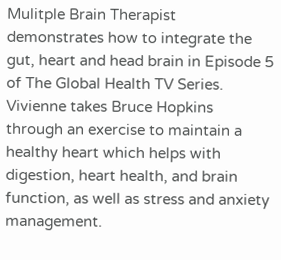Mulitple Brain Therapist demonstrates how to integrate the gut, heart and head brain in Episode 5 of The Global Health TV Series. Vivienne takes Bruce Hopkins through an exercise to maintain a healthy heart which helps with digestion, heart health, and brain function, as well as stress and anxiety management.